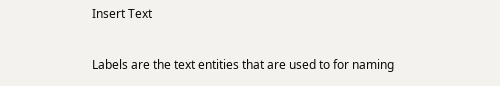Insert Text

Labels are the text entities that are used to for naming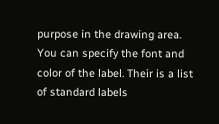purpose in the drawing area. You can specify the font and color of the label. Their is a list of standard labels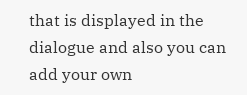that is displayed in the dialogue and also you can add your own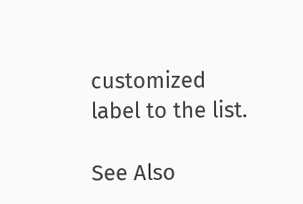customized label to the list.

See Also